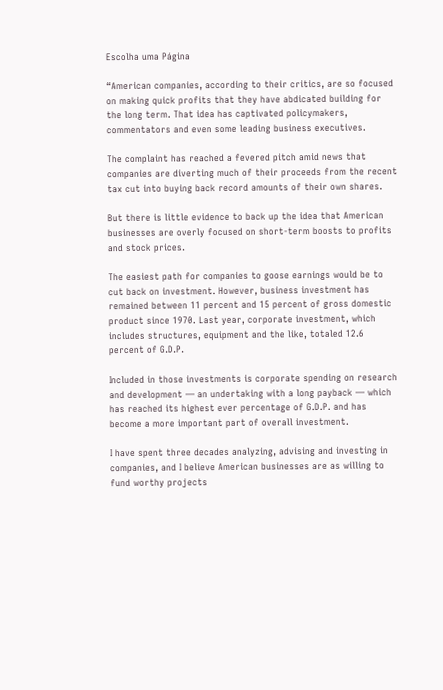Escolha uma Página

“American companies, according to their critics, are so focused on making quick profits that they have abdicated building for the long term. That idea has captivated policymakers, commentators and even some leading business executives.

The complaint has reached a fevered pitch amid news that companies are diverting much of their proceeds from the recent tax cut into buying back record amounts of their own shares.

But there is little evidence to back up the idea that American businesses are overly focused on short-term boosts to profits and stock prices.

The easiest path for companies to goose earnings would be to cut back on investment. However, business investment has remained between 11 percent and 15 percent of gross domestic product since 1970. Last year, corporate investment, which includes structures, equipment and the like, totaled 12.6 percent of G.D.P.

Included in those investments is corporate spending on research and development — an undertaking with a long payback — which has reached its highest ever percentage of G.D.P. and has become a more important part of overall investment.

I have spent three decades analyzing, advising and investing in companies, and I believe American businesses are as willing to fund worthy projects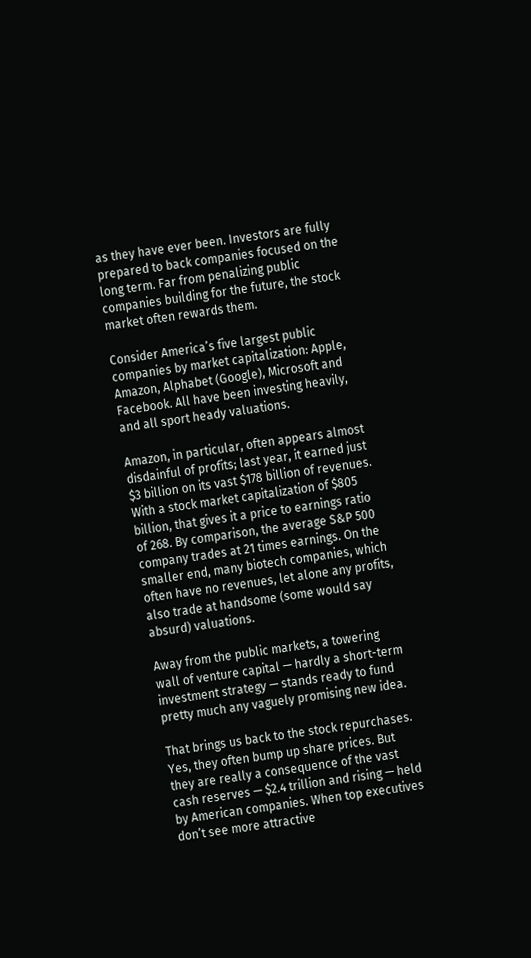as they have ever been. Investors are fully prepared to back companies focused on the long term. Far from penalizing public companies building for the future, the stock market often rewards them.

Consider America’s five largest public companies by market capitalization: Apple, Amazon, Alphabet (Google), Microsoft and Facebook. All have been investing heavily, and all sport heady valuations.

Amazon, in particular, often appears almost disdainful of profits; last year, it earned just $3 billion on its vast $178 billion of revenues. With a stock market capitalization of $805 billion, that gives it a price to earnings ratio of 268. By comparison, the average S&P 500 company trades at 21 times earnings. On the smaller end, many biotech companies, which often have no revenues, let alone any profits, also trade at handsome (some would say absurd) valuations.

Away from the public markets, a towering wall of venture capital — hardly a short-term investment strategy — stands ready to fund pretty much any vaguely promising new idea.

That brings us back to the stock repurchases. Yes, they often bump up share prices. But they are really a consequence of the vast cash reserves — $2.4 trillion and rising — held by American companies. When top executives don’t see more attractive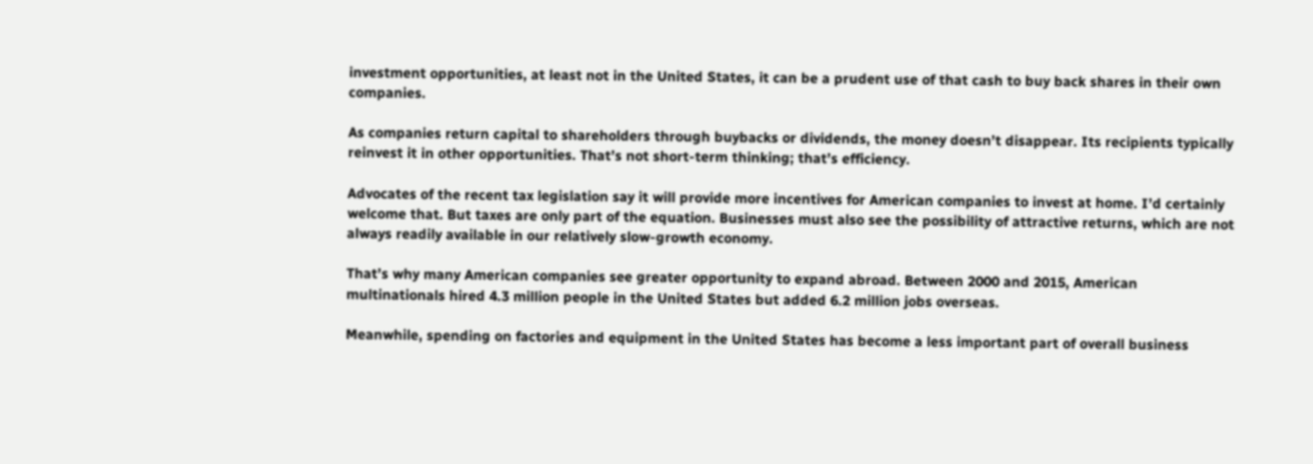investment opportunities, at least not in the United States, it can be a prudent use of that cash to buy back shares in their own companies.

As companies return capital to shareholders through buybacks or dividends, the money doesn’t disappear. Its recipients typically reinvest it in other opportunities. That’s not short-term thinking; that’s efficiency.

Advocates of the recent tax legislation say it will provide more incentives for American companies to invest at home. I’d certainly welcome that. But taxes are only part of the equation. Businesses must also see the possibility of attractive returns, which are not always readily available in our relatively slow-growth economy.

That’s why many American companies see greater opportunity to expand abroad. Between 2000 and 2015, American multinationals hired 4.3 million people in the United States but added 6.2 million jobs overseas.

Meanwhile, spending on factories and equipment in the United States has become a less important part of overall business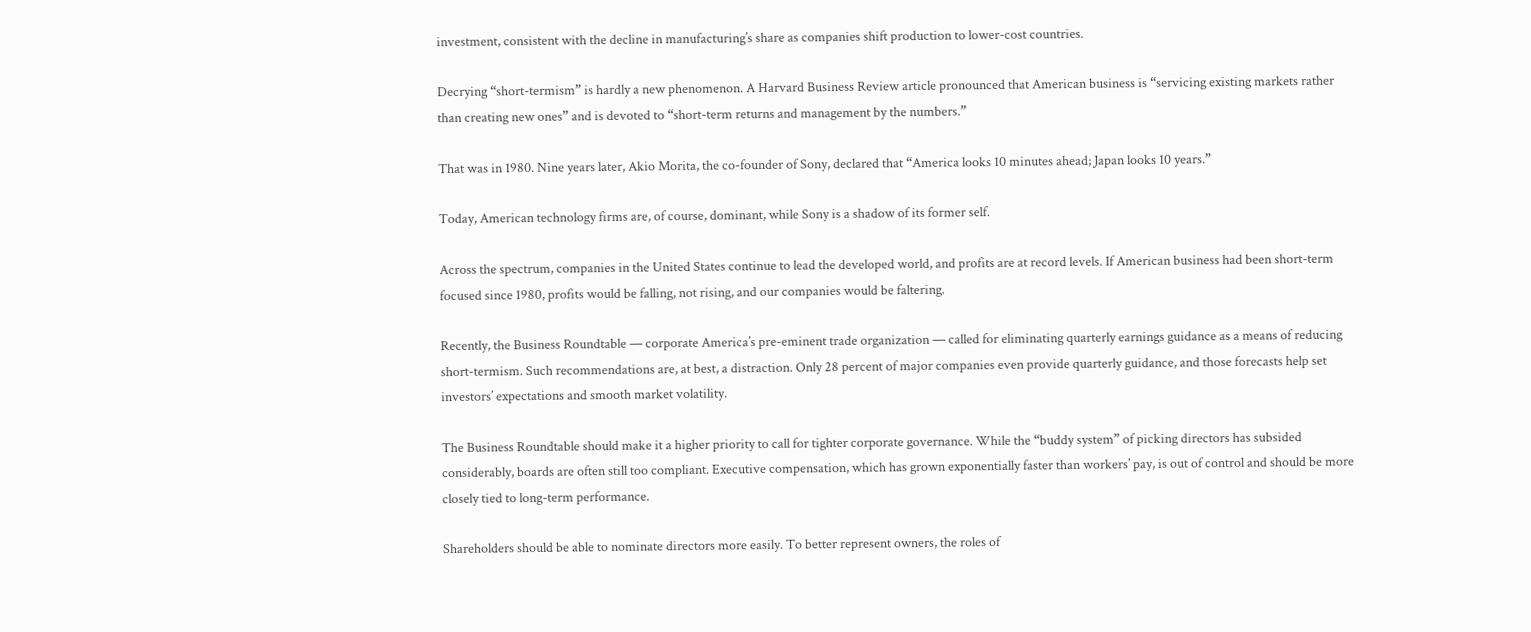investment, consistent with the decline in manufacturing’s share as companies shift production to lower-cost countries.

Decrying “short-termism” is hardly a new phenomenon. A Harvard Business Review article pronounced that American business is “servicing existing markets rather than creating new ones” and is devoted to “short-term returns and management by the numbers.”

That was in 1980. Nine years later, Akio Morita, the co-founder of Sony, declared that “America looks 10 minutes ahead; Japan looks 10 years.”

Today, American technology firms are, of course, dominant, while Sony is a shadow of its former self.

Across the spectrum, companies in the United States continue to lead the developed world, and profits are at record levels. If American business had been short-term focused since 1980, profits would be falling, not rising, and our companies would be faltering.

Recently, the Business Roundtable — corporate America’s pre-eminent trade organization — called for eliminating quarterly earnings guidance as a means of reducing short-termism. Such recommendations are, at best, a distraction. Only 28 percent of major companies even provide quarterly guidance, and those forecasts help set investors’ expectations and smooth market volatility.

The Business Roundtable should make it a higher priority to call for tighter corporate governance. While the “buddy system” of picking directors has subsided considerably, boards are often still too compliant. Executive compensation, which has grown exponentially faster than workers’ pay, is out of control and should be more closely tied to long-term performance.

Shareholders should be able to nominate directors more easily. To better represent owners, the roles of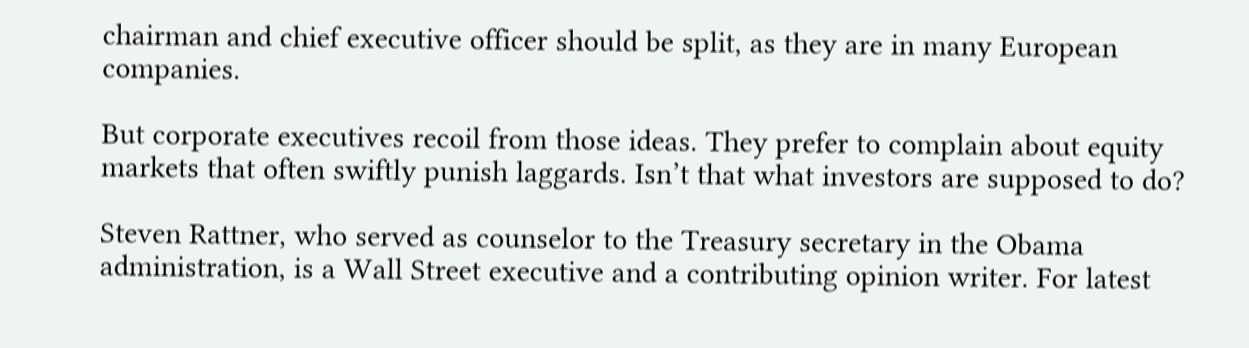chairman and chief executive officer should be split, as they are in many European companies.

But corporate executives recoil from those ideas. They prefer to complain about equity markets that often swiftly punish laggards. Isn’t that what investors are supposed to do?

Steven Rattner, who served as counselor to the Treasury secretary in the Obama administration, is a Wall Street executive and a contributing opinion writer. For latest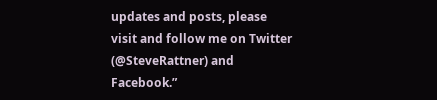updates and posts, please visit and follow me on Twitter (@SteveRattner) and Facebook.”